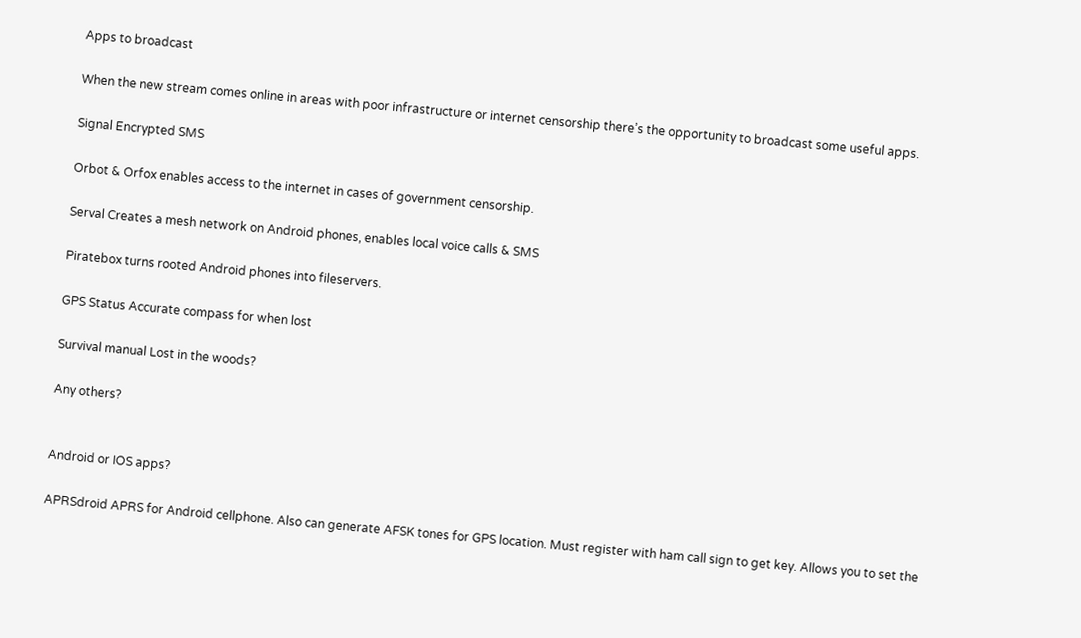Apps to broadcast

When the new stream comes online in areas with poor infrastructure or internet censorship there’s the opportunity to broadcast some useful apps.

Signal Encrypted SMS

Orbot & Orfox enables access to the internet in cases of government censorship.

Serval Creates a mesh network on Android phones, enables local voice calls & SMS

Piratebox turns rooted Android phones into fileservers.

GPS Status Accurate compass for when lost

Survival manual Lost in the woods?

Any others?


Android or IOS apps?

APRSdroid APRS for Android cellphone. Also can generate AFSK tones for GPS location. Must register with ham call sign to get key. Allows you to set the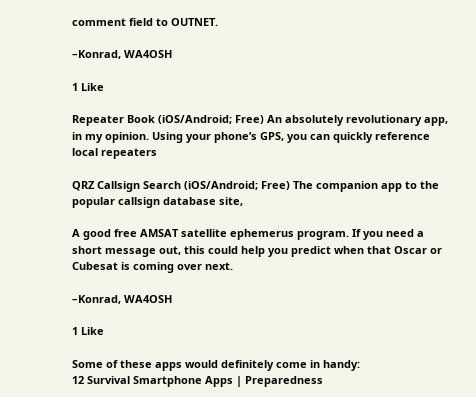comment field to OUTNET.

–Konrad, WA4OSH

1 Like

Repeater Book (iOS/Android; Free) An absolutely revolutionary app, in my opinion. Using your phone’s GPS, you can quickly reference local repeaters

QRZ Callsign Search (iOS/Android; Free) The companion app to the popular callsign database site,

A good free AMSAT satellite ephemerus program. If you need a short message out, this could help you predict when that Oscar or Cubesat is coming over next.

–Konrad, WA4OSH

1 Like

Some of these apps would definitely come in handy:
12 Survival Smartphone Apps | Preparedness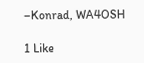–Konrad, WA4OSH

1 Like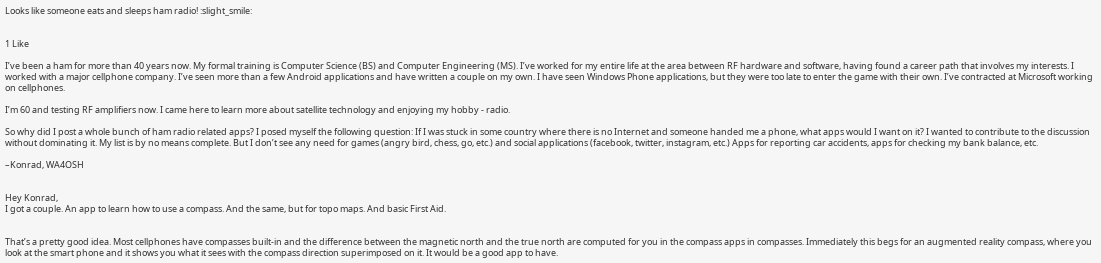Looks like someone eats and sleeps ham radio! :slight_smile:


1 Like

I’ve been a ham for more than 40 years now. My formal training is Computer Science (BS) and Computer Engineering (MS). I’ve worked for my entire life at the area between RF hardware and software, having found a career path that involves my interests. I worked with a major cellphone company. I’ve seen more than a few Android applications and have written a couple on my own. I have seen Windows Phone applications, but they were too late to enter the game with their own. I’ve contracted at Microsoft working on cellphones.

I’m 60 and testing RF amplifiers now. I came here to learn more about satellite technology and enjoying my hobby - radio.

So why did I post a whole bunch of ham radio related apps? I posed myself the following question: If I was stuck in some country where there is no Internet and someone handed me a phone, what apps would I want on it? I wanted to contribute to the discussion without dominating it. My list is by no means complete. But I don’t see any need for games (angry bird, chess, go, etc.) and social applications (facebook, twitter, instagram, etc.) Apps for reporting car accidents, apps for checking my bank balance, etc.

–Konrad, WA4OSH


Hey Konrad,
I got a couple. An app to learn how to use a compass. And the same, but for topo maps. And basic First Aid.


That’s a pretty good idea. Most cellphones have compasses built-in and the difference between the magnetic north and the true north are computed for you in the compass apps in compasses. Immediately this begs for an augmented reality compass, where you look at the smart phone and it shows you what it sees with the compass direction superimposed on it. It would be a good app to have.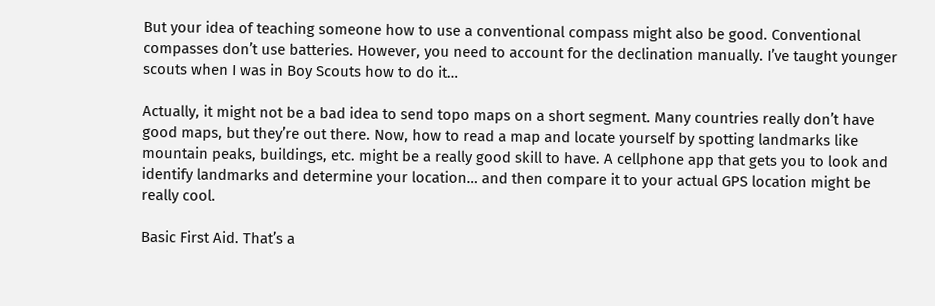But your idea of teaching someone how to use a conventional compass might also be good. Conventional compasses don’t use batteries. However, you need to account for the declination manually. I’ve taught younger scouts when I was in Boy Scouts how to do it…

Actually, it might not be a bad idea to send topo maps on a short segment. Many countries really don’t have good maps, but they’re out there. Now, how to read a map and locate yourself by spotting landmarks like mountain peaks, buildings, etc. might be a really good skill to have. A cellphone app that gets you to look and identify landmarks and determine your location… and then compare it to your actual GPS location might be really cool.

Basic First Aid. That’s a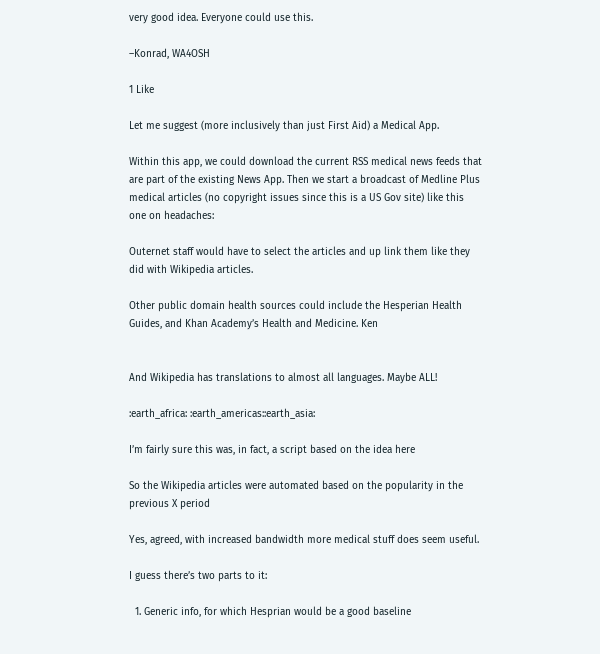very good idea. Everyone could use this.

–Konrad, WA4OSH

1 Like

Let me suggest (more inclusively than just First Aid) a Medical App.

Within this app, we could download the current RSS medical news feeds that are part of the existing News App. Then we start a broadcast of Medline Plus medical articles (no copyright issues since this is a US Gov site) like this one on headaches:

Outernet staff would have to select the articles and up link them like they did with Wikipedia articles.

Other public domain health sources could include the Hesperian Health Guides, and Khan Academy’s Health and Medicine. Ken


And Wikipedia has translations to almost all languages. Maybe ALL!

:earth_africa: :earth_americas::earth_asia:

I’m fairly sure this was, in fact, a script based on the idea here

So the Wikipedia articles were automated based on the popularity in the previous X period

Yes, agreed, with increased bandwidth more medical stuff does seem useful.

I guess there’s two parts to it:

  1. Generic info, for which Hesprian would be a good baseline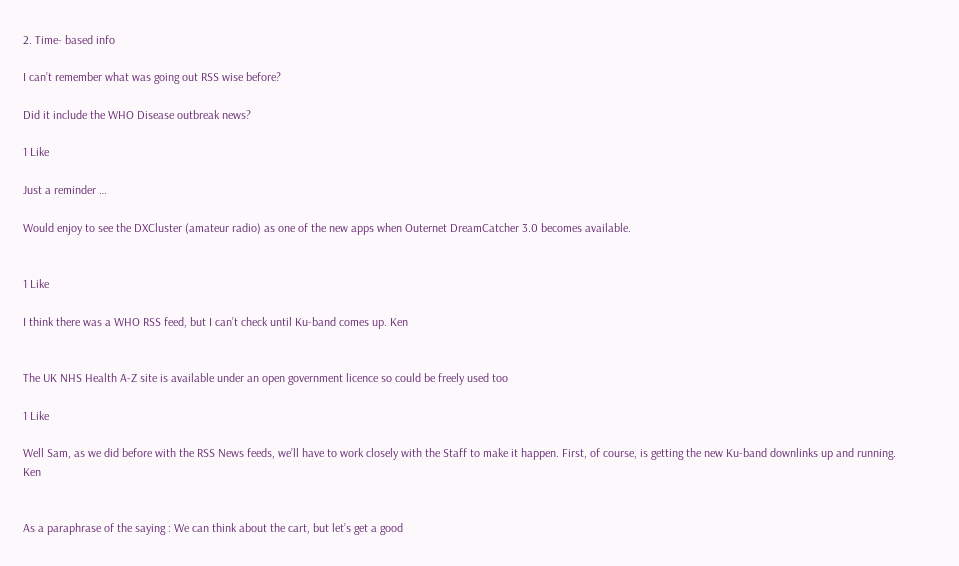2. Time- based info

I can’t remember what was going out RSS wise before?

Did it include the WHO Disease outbreak news?

1 Like

Just a reminder …

Would enjoy to see the DXCluster (amateur radio) as one of the new apps when Outernet DreamCatcher 3.0 becomes available.


1 Like

I think there was a WHO RSS feed, but I can’t check until Ku-band comes up. Ken


The UK NHS Health A-Z site is available under an open government licence so could be freely used too

1 Like

Well Sam, as we did before with the RSS News feeds, we’ll have to work closely with the Staff to make it happen. First, of course, is getting the new Ku-band downlinks up and running. Ken


As a paraphrase of the saying : We can think about the cart, but let’s get a good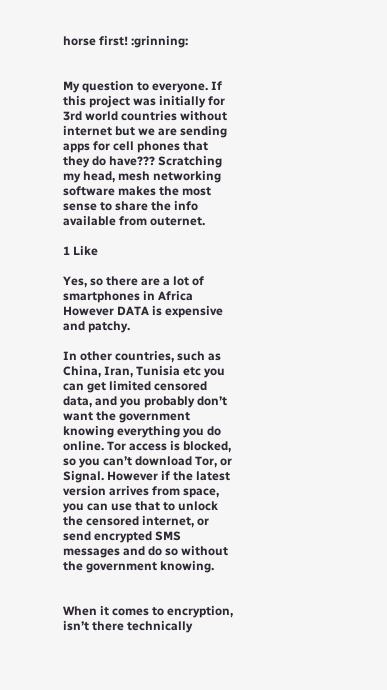horse first! :grinning:


My question to everyone. If this project was initially for 3rd world countries without internet but we are sending apps for cell phones that they do have??? Scratching my head, mesh networking software makes the most sense to share the info available from outernet.

1 Like

Yes, so there are a lot of smartphones in Africa However DATA is expensive and patchy.

In other countries, such as China, Iran, Tunisia etc you can get limited censored data, and you probably don’t want the government knowing everything you do online. Tor access is blocked, so you can’t download Tor, or Signal. However if the latest version arrives from space, you can use that to unlock the censored internet, or send encrypted SMS messages and do so without the government knowing.


When it comes to encryption, isn’t there technically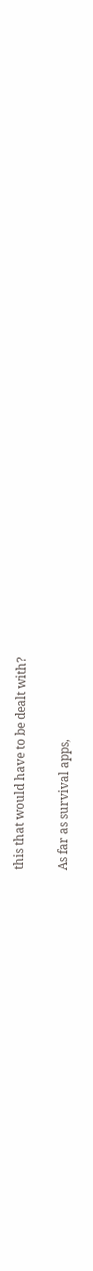this that would have to be dealt with?

As far as survival apps,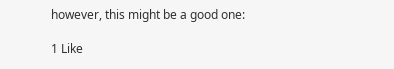however, this might be a good one:

1 Like